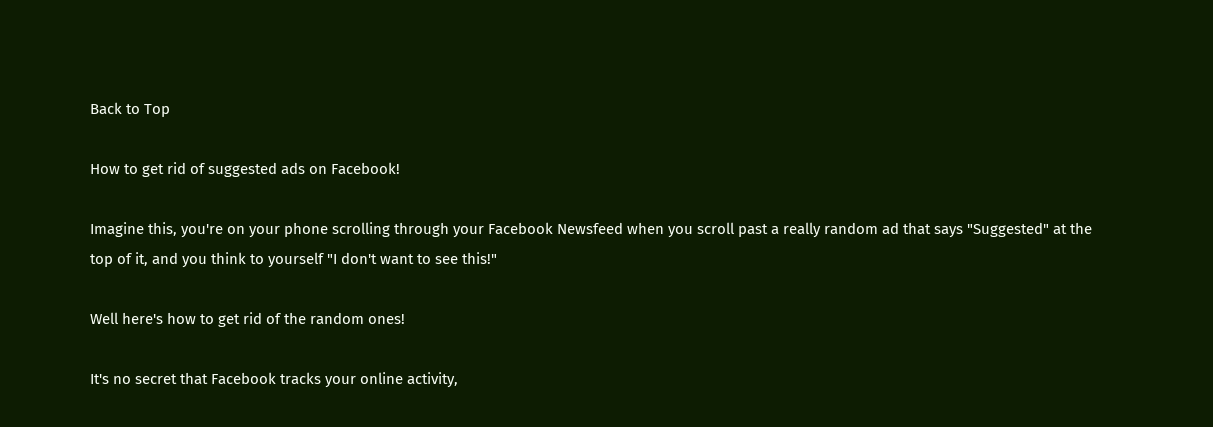Back to Top

How to get rid of suggested ads on Facebook!

Imagine this, you're on your phone scrolling through your Facebook Newsfeed when you scroll past a really random ad that says "Suggested" at the top of it, and you think to yourself "I don't want to see this!"

Well here's how to get rid of the random ones!

It's no secret that Facebook tracks your online activity,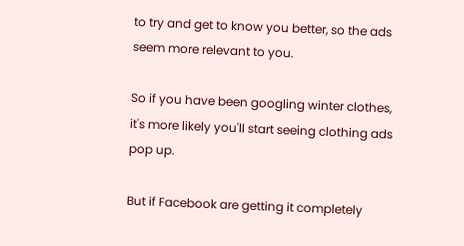to try and get to know you better, so the ads seem more relevant to you.

So if you have been googling winter clothes, it's more likely you'll start seeing clothing ads pop up.

But if Facebook are getting it completely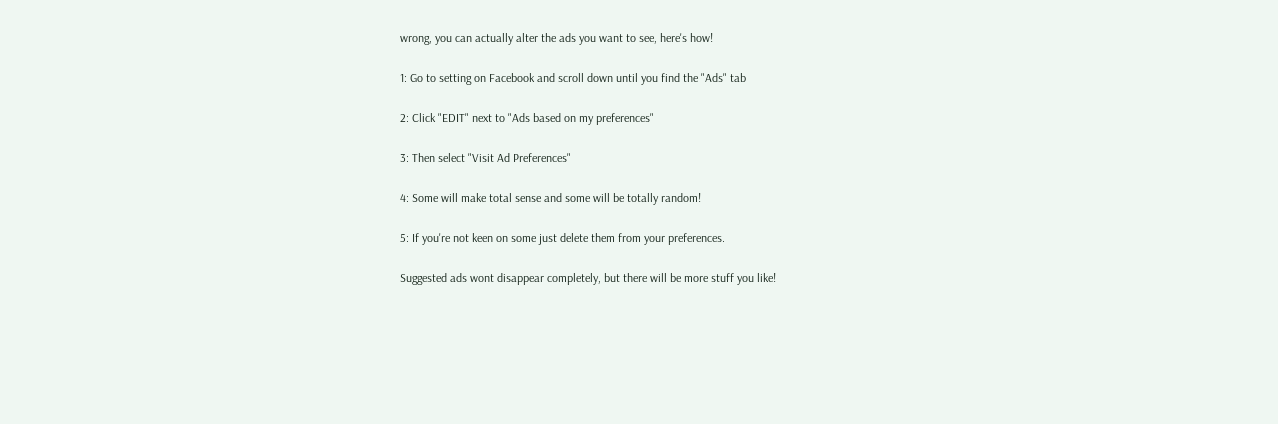wrong, you can actually alter the ads you want to see, here's how!

1: Go to setting on Facebook and scroll down until you find the "Ads" tab

2: Click "EDIT" next to "Ads based on my preferences"

3: Then select "Visit Ad Preferences"

4: Some will make total sense and some will be totally random!

5: If you're not keen on some just delete them from your preferences.

Suggested ads wont disappear completely, but there will be more stuff you like!